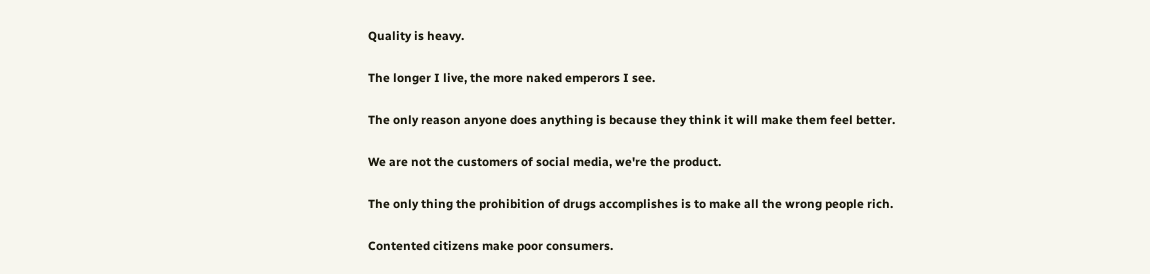Quality is heavy.

The longer I live, the more naked emperors I see.

The only reason anyone does anything is because they think it will make them feel better.

We are not the customers of social media, we're the product.

The only thing the prohibition of drugs accomplishes is to make all the wrong people rich.

Contented citizens make poor consumers.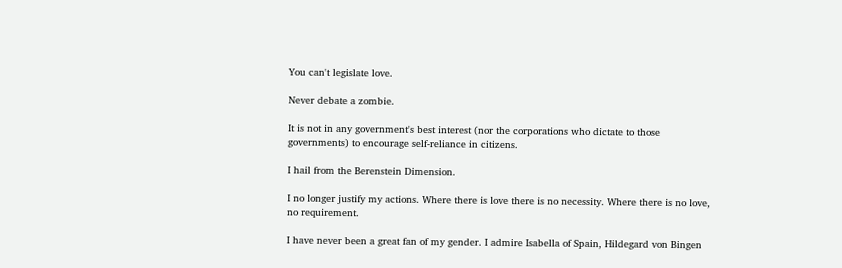You can't legislate love.

Never debate a zombie.

It is not in any government's best interest (nor the corporations who dictate to those governments) to encourage self-reliance in citizens.

I hail from the Berenstein Dimension.

I no longer justify my actions. Where there is love there is no necessity. Where there is no love, no requirement.

I have never been a great fan of my gender. I admire Isabella of Spain, Hildegard von Bingen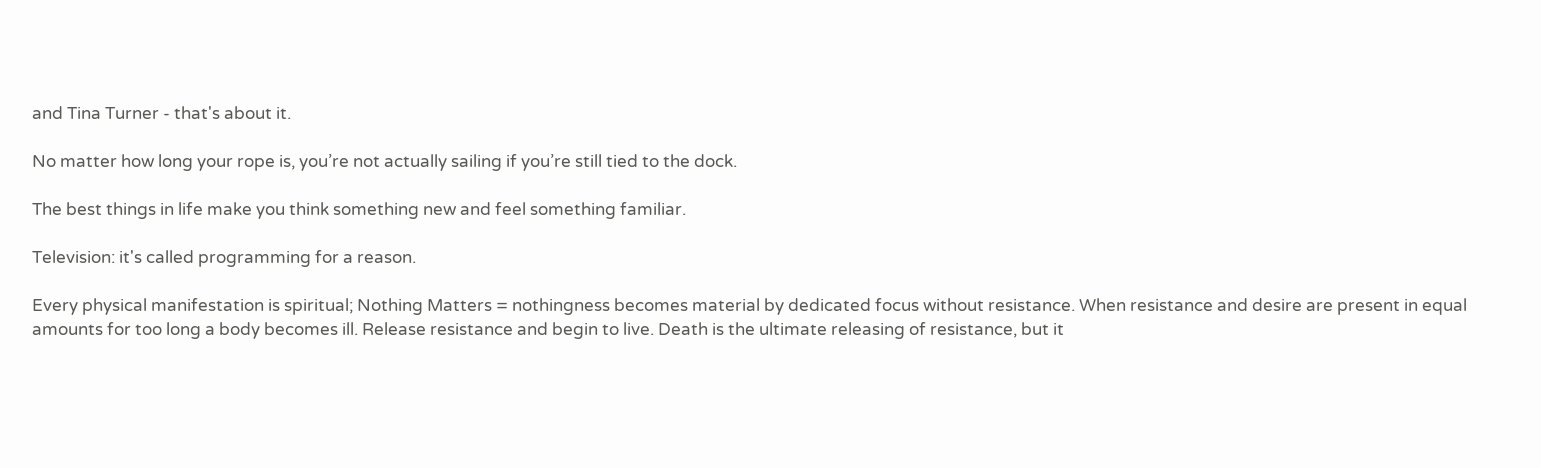and Tina Turner - that's about it.

No matter how long your rope is, you’re not actually sailing if you’re still tied to the dock.

The best things in life make you think something new and feel something familiar.

Television: it's called programming for a reason.

Every physical manifestation is spiritual; Nothing Matters = nothingness becomes material by dedicated focus without resistance. When resistance and desire are present in equal amounts for too long a body becomes ill. Release resistance and begin to live. Death is the ultimate releasing of resistance, but it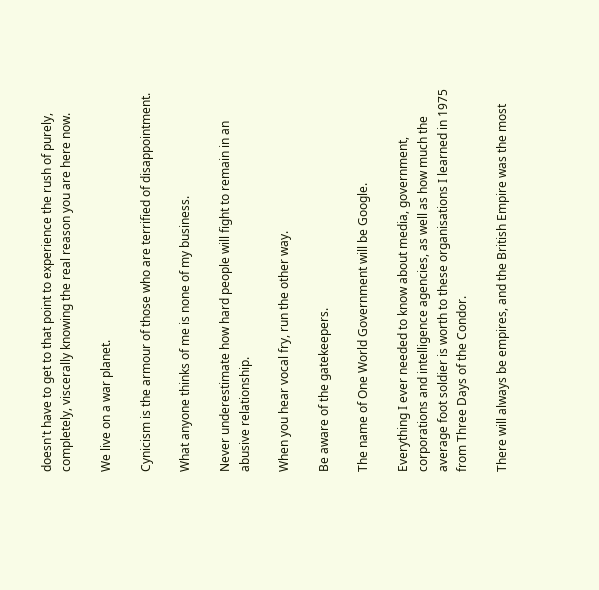doesn't have to get to that point to experience the rush of purely, completely, viscerally knowing the real reason you are here now.

We live on a war planet.

Cynicism is the armour of those who are terrified of disappointment.

What anyone thinks of me is none of my business.

Never underestimate how hard people will fight to remain in an abusive relationship.

When you hear vocal fry, run the other way.

Be aware of the gatekeepers.

The name of One World Government will be Google.

Everything I ever needed to know about media, government, corporations and intelligence agencies, as well as how much the average foot soldier is worth to these organisations I learned in 1975 from Three Days of the Condor.

There will always be empires, and the British Empire was the most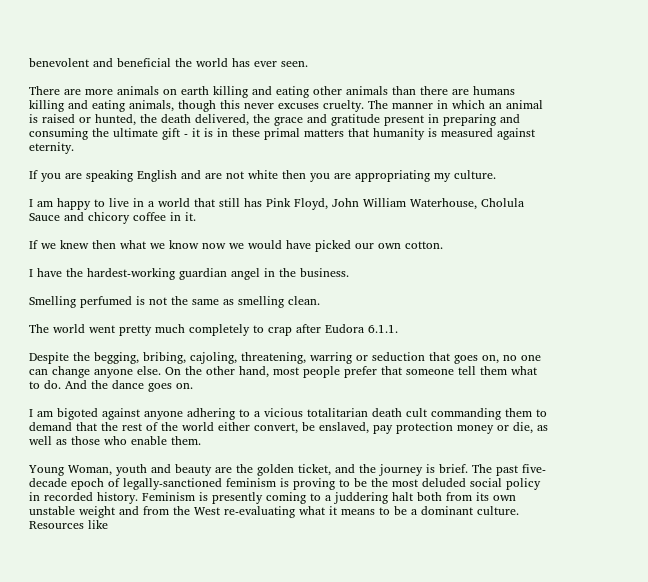benevolent and beneficial the world has ever seen.

There are more animals on earth killing and eating other animals than there are humans killing and eating animals, though this never excuses cruelty. The manner in which an animal is raised or hunted, the death delivered, the grace and gratitude present in preparing and consuming the ultimate gift - it is in these primal matters that humanity is measured against eternity.

If you are speaking English and are not white then you are appropriating my culture.

I am happy to live in a world that still has Pink Floyd, John William Waterhouse, Cholula Sauce and chicory coffee in it.

If we knew then what we know now we would have picked our own cotton.

I have the hardest-working guardian angel in the business.

Smelling perfumed is not the same as smelling clean.

The world went pretty much completely to crap after Eudora 6.1.1.

Despite the begging, bribing, cajoling, threatening, warring or seduction that goes on, no one can change anyone else. On the other hand, most people prefer that someone tell them what to do. And the dance goes on.

I am bigoted against anyone adhering to a vicious totalitarian death cult commanding them to demand that the rest of the world either convert, be enslaved, pay protection money or die, as well as those who enable them.

Young Woman, youth and beauty are the golden ticket, and the journey is brief. The past five-decade epoch of legally-sanctioned feminism is proving to be the most deluded social policy in recorded history. Feminism is presently coming to a juddering halt both from its own unstable weight and from the West re-evaluating what it means to be a dominant culture. Resources like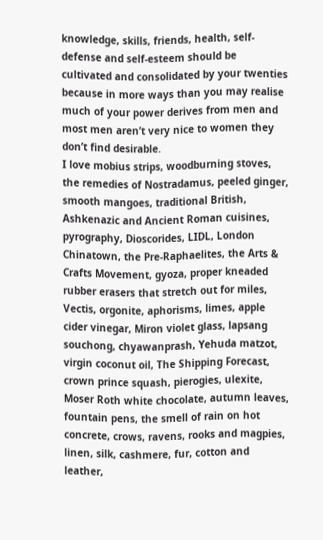knowledge, skills, friends, health, self-defense and self-esteem should be cultivated and consolidated by your twenties because in more ways than you may realise much of your power derives from men and most men aren’t very nice to women they don’t find desirable.
I love mobius strips, woodburning stoves, the remedies of Nostradamus, peeled ginger, smooth mangoes, traditional British, Ashkenazic and Ancient Roman cuisines, pyrography, Dioscorides, LIDL, London Chinatown, the Pre-Raphaelites, the Arts & Crafts Movement, gyoza, proper kneaded rubber erasers that stretch out for miles, Vectis, orgonite, aphorisms, limes, apple cider vinegar, Miron violet glass, lapsang souchong, chyawanprash, Yehuda matzot, virgin coconut oil, The Shipping Forecast, crown prince squash, pierogies, ulexite, Moser Roth white chocolate, autumn leaves, fountain pens, the smell of rain on hot concrete, crows, ravens, rooks and magpies, linen, silk, cashmere, fur, cotton and leather,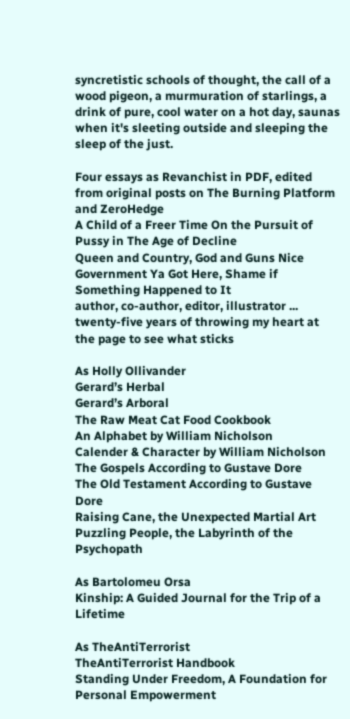syncretistic schools of thought, the call of a wood pigeon, a murmuration of starlings, a drink of pure, cool water on a hot day, saunas when it's sleeting outside and sleeping the sleep of the just.

Four essays as Revanchist in PDF, edited from original posts on The Burning Platform and ZeroHedge
A Child of a Freer Time On the Pursuit of Pussy in The Age of Decline
Queen and Country, God and Guns Nice Government Ya Got Here, Shame if Something Happened to It
author, co-author, editor, illustrator ... twenty-five years of throwing my heart at the page to see what sticks

As Holly Ollivander
Gerard’s Herbal
Gerard’s Arboral
The Raw Meat Cat Food Cookbook
An Alphabet by William Nicholson
Calender & Character by William Nicholson
The Gospels According to Gustave Dore
The Old Testament According to Gustave Dore
Raising Cane, the Unexpected Martial Art
Puzzling People, the Labyrinth of the Psychopath

As Bartolomeu Orsa
Kinship: A Guided Journal for the Trip of a Lifetime

As TheAntiTerrorist
TheAntiTerrorist Handbook
Standing Under Freedom, A Foundation for Personal Empowerment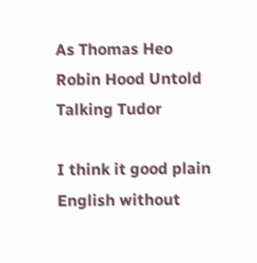As Thomas Heo
Robin Hood Untold
Talking Tudor

I think it good plain English without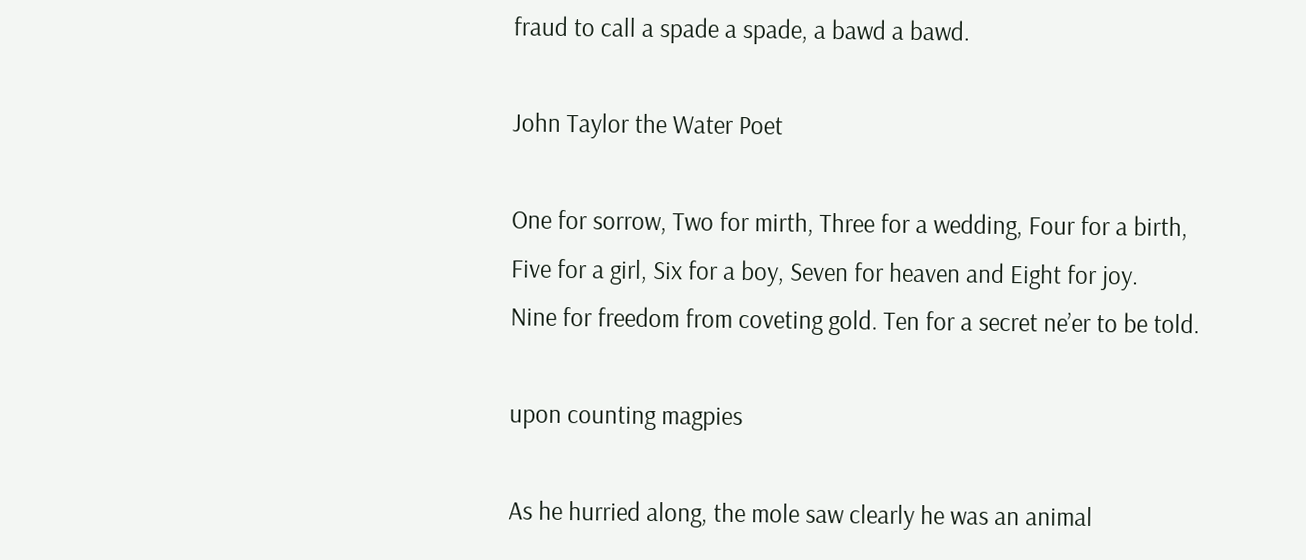fraud to call a spade a spade, a bawd a bawd.

John Taylor the Water Poet

One for sorrow, Two for mirth, Three for a wedding, Four for a birth,
Five for a girl, Six for a boy, Seven for heaven and Eight for joy.
Nine for freedom from coveting gold. Ten for a secret ne’er to be told.

upon counting magpies

As he hurried along, the mole saw clearly he was an animal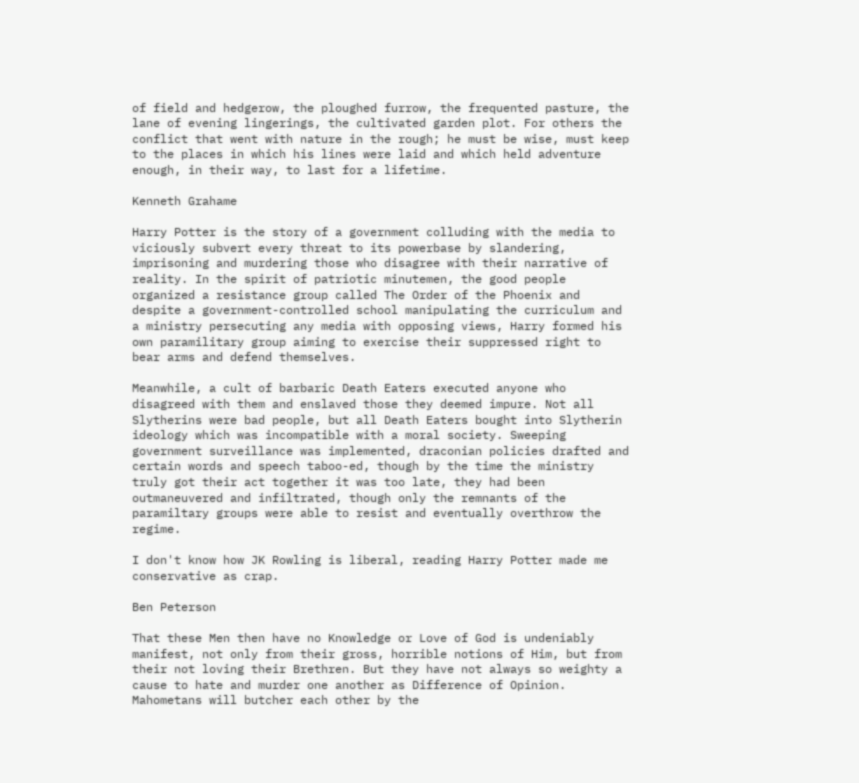of field and hedgerow, the ploughed furrow, the frequented pasture, the lane of evening lingerings, the cultivated garden plot. For others the conflict that went with nature in the rough; he must be wise, must keep to the places in which his lines were laid and which held adventure enough, in their way, to last for a lifetime.

Kenneth Grahame

Harry Potter is the story of a government colluding with the media to viciously subvert every threat to its powerbase by slandering, imprisoning and murdering those who disagree with their narrative of reality. In the spirit of patriotic minutemen, the good people organized a resistance group called The Order of the Phoenix and despite a government-controlled school manipulating the curriculum and a ministry persecuting any media with opposing views, Harry formed his own paramilitary group aiming to exercise their suppressed right to bear arms and defend themselves.

Meanwhile, a cult of barbaric Death Eaters executed anyone who disagreed with them and enslaved those they deemed impure. Not all Slytherins were bad people, but all Death Eaters bought into Slytherin ideology which was incompatible with a moral society. Sweeping government surveillance was implemented, draconian policies drafted and certain words and speech taboo-ed, though by the time the ministry truly got their act together it was too late, they had been outmaneuvered and infiltrated, though only the remnants of the paramiltary groups were able to resist and eventually overthrow the regime.

I don't know how JK Rowling is liberal, reading Harry Potter made me conservative as crap.

Ben Peterson

That these Men then have no Knowledge or Love of God is undeniably manifest, not only from their gross, horrible notions of Him, but from their not loving their Brethren. But they have not always so weighty a cause to hate and murder one another as Difference of Opinion. Mahometans will butcher each other by the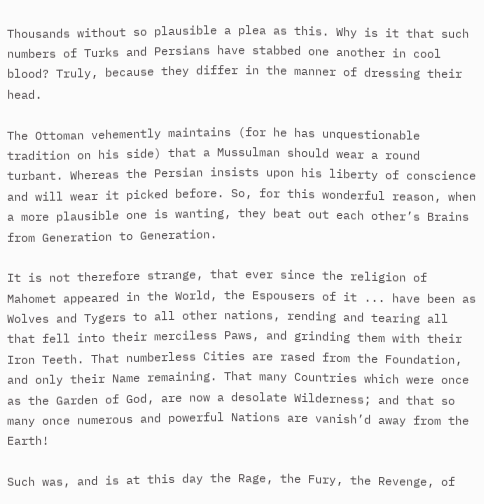Thousands without so plausible a plea as this. Why is it that such numbers of Turks and Persians have stabbed one another in cool blood? Truly, because they differ in the manner of dressing their head.

The Ottoman vehemently maintains (for he has unquestionable tradition on his side) that a Mussulman should wear a round turbant. Whereas the Persian insists upon his liberty of conscience and will wear it picked before. So, for this wonderful reason, when a more plausible one is wanting, they beat out each other’s Brains from Generation to Generation.

It is not therefore strange, that ever since the religion of Mahomet appeared in the World, the Espousers of it ... have been as Wolves and Tygers to all other nations, rending and tearing all that fell into their merciless Paws, and grinding them with their Iron Teeth. That numberless Cities are rased from the Foundation, and only their Name remaining. That many Countries which were once as the Garden of God, are now a desolate Wilderness; and that so many once numerous and powerful Nations are vanish’d away from the Earth!

Such was, and is at this day the Rage, the Fury, the Revenge, of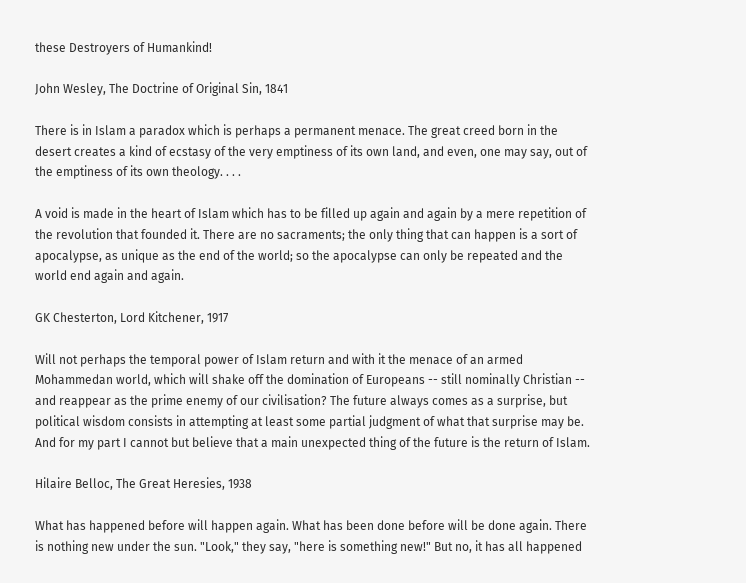these Destroyers of Humankind!

John Wesley, The Doctrine of Original Sin, 1841

There is in Islam a paradox which is perhaps a permanent menace. The great creed born in the desert creates a kind of ecstasy of the very emptiness of its own land, and even, one may say, out of the emptiness of its own theology. . . .

A void is made in the heart of Islam which has to be filled up again and again by a mere repetition of the revolution that founded it. There are no sacraments; the only thing that can happen is a sort of apocalypse, as unique as the end of the world; so the apocalypse can only be repeated and the world end again and again.

GK Chesterton, Lord Kitchener, 1917

Will not perhaps the temporal power of Islam return and with it the menace of an armed Mohammedan world, which will shake off the domination of Europeans -- still nominally Christian -- and reappear as the prime enemy of our civilisation? The future always comes as a surprise, but political wisdom consists in attempting at least some partial judgment of what that surprise may be. And for my part I cannot but believe that a main unexpected thing of the future is the return of Islam.

Hilaire Belloc, The Great Heresies, 1938

What has happened before will happen again. What has been done before will be done again. There is nothing new under the sun. "Look," they say, "here is something new!" But no, it has all happened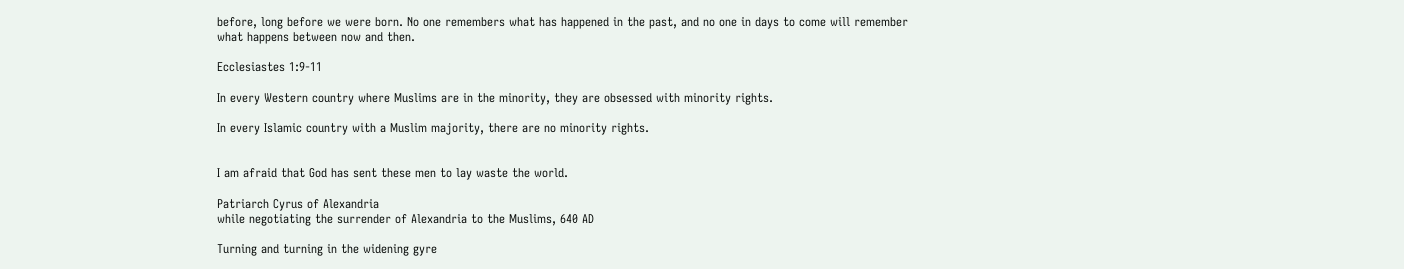before, long before we were born. No one remembers what has happened in the past, and no one in days to come will remember what happens between now and then.

Ecclesiastes 1:9-11

In every Western country where Muslims are in the minority, they are obsessed with minority rights.

In every Islamic country with a Muslim majority, there are no minority rights.


I am afraid that God has sent these men to lay waste the world.

Patriarch Cyrus of Alexandria
while negotiating the surrender of Alexandria to the Muslims, 640 AD

Turning and turning in the widening gyre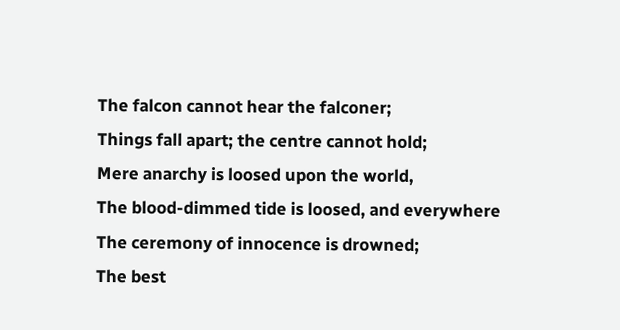The falcon cannot hear the falconer;
Things fall apart; the centre cannot hold;
Mere anarchy is loosed upon the world,
The blood-dimmed tide is loosed, and everywhere
The ceremony of innocence is drowned;
The best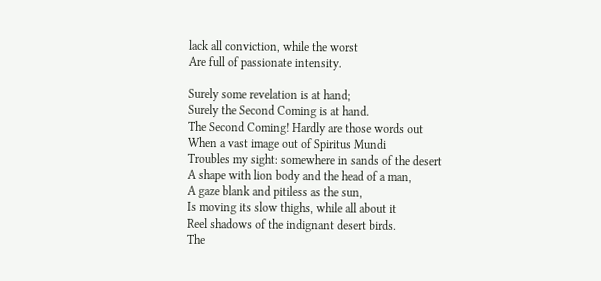lack all conviction, while the worst
Are full of passionate intensity.

Surely some revelation is at hand;
Surely the Second Coming is at hand.
The Second Coming! Hardly are those words out
When a vast image out of Spiritus Mundi
Troubles my sight: somewhere in sands of the desert
A shape with lion body and the head of a man,
A gaze blank and pitiless as the sun,
Is moving its slow thighs, while all about it
Reel shadows of the indignant desert birds.
The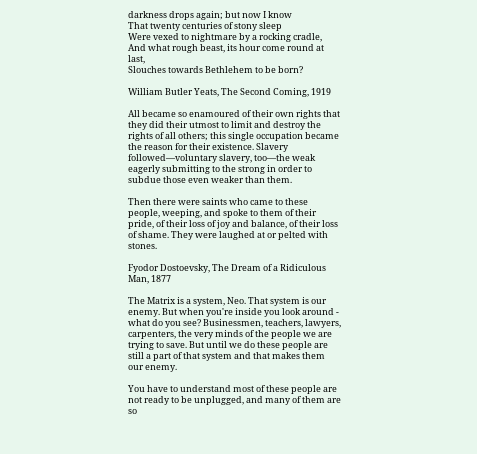darkness drops again; but now I know
That twenty centuries of stony sleep
Were vexed to nightmare by a rocking cradle,
And what rough beast, its hour come round at last,
Slouches towards Bethlehem to be born?

William Butler Yeats, The Second Coming, 1919

All became so enamoured of their own rights that they did their utmost to limit and destroy the rights of all others; this single occupation became the reason for their existence. Slavery followed—voluntary slavery, too—the weak eagerly submitting to the strong in order to subdue those even weaker than them.

Then there were saints who came to these people, weeping, and spoke to them of their pride, of their loss of joy and balance, of their loss of shame. They were laughed at or pelted with stones.

Fyodor Dostoevsky, The Dream of a Ridiculous Man, 1877

The Matrix is a system, Neo. That system is our enemy. But when you're inside you look around - what do you see? Businessmen, teachers, lawyers, carpenters, the very minds of the people we are trying to save. But until we do these people are still a part of that system and that makes them our enemy.

You have to understand most of these people are not ready to be unplugged, and many of them are so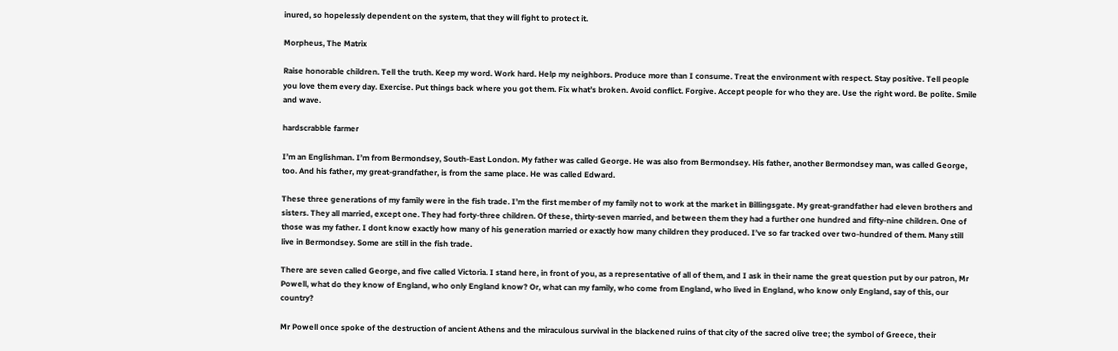inured, so hopelessly dependent on the system, that they will fight to protect it.

Morpheus, The Matrix

Raise honorable children. Tell the truth. Keep my word. Work hard. Help my neighbors. Produce more than I consume. Treat the environment with respect. Stay positive. Tell people you love them every day. Exercise. Put things back where you got them. Fix what’s broken. Avoid conflict. Forgive. Accept people for who they are. Use the right word. Be polite. Smile and wave.

hardscrabble farmer

I’m an Englishman. I’m from Bermondsey, South-East London. My father was called George. He was also from Bermondsey. His father, another Bermondsey man, was called George, too. And his father, my great-grandfather, is from the same place. He was called Edward.

These three generations of my family were in the fish trade. I’m the first member of my family not to work at the market in Billingsgate. My great-grandfather had eleven brothers and sisters. They all married, except one. They had forty-three children. Of these, thirty-seven married, and between them they had a further one hundred and fifty-nine children. One of those was my father. I dont know exactly how many of his generation married or exactly how many children they produced. I’ve so far tracked over two-hundred of them. Many still live in Bermondsey. Some are still in the fish trade.

There are seven called George, and five called Victoria. I stand here, in front of you, as a representative of all of them, and I ask in their name the great question put by our patron, Mr Powell, what do they know of England, who only England know? Or, what can my family, who come from England, who lived in England, who know only England, say of this, our country?

Mr Powell once spoke of the destruction of ancient Athens and the miraculous survival in the blackened ruins of that city of the sacred olive tree; the symbol of Greece, their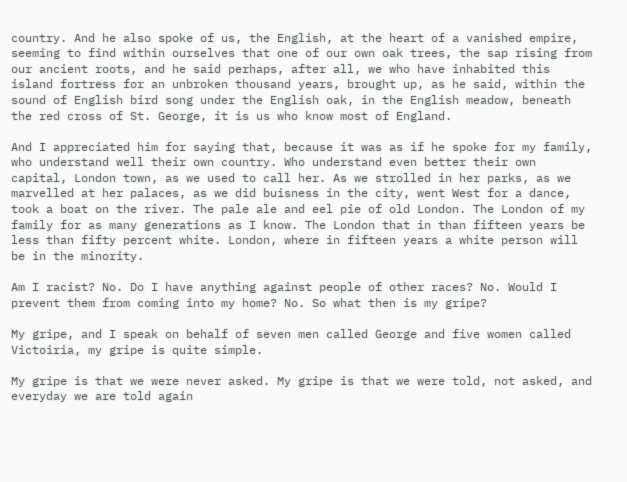country. And he also spoke of us, the English, at the heart of a vanished empire, seeming to find within ourselves that one of our own oak trees, the sap rising from our ancient roots, and he said perhaps, after all, we who have inhabited this island fortress for an unbroken thousand years, brought up, as he said, within the sound of English bird song under the English oak, in the English meadow, beneath the red cross of St. George, it is us who know most of England.

And I appreciated him for saying that, because it was as if he spoke for my family, who understand well their own country. Who understand even better their own capital, London town, as we used to call her. As we strolled in her parks, as we marvelled at her palaces, as we did buisness in the city, went West for a dance, took a boat on the river. The pale ale and eel pie of old London. The London of my family for as many generations as I know. The London that in than fifteen years be less than fifty percent white. London, where in fifteen years a white person will be in the minority.

Am I racist? No. Do I have anything against people of other races? No. Would I prevent them from coming into my home? No. So what then is my gripe?

My gripe, and I speak on behalf of seven men called George and five women called Victoiria, my gripe is quite simple.

My gripe is that we were never asked. My gripe is that we were told, not asked, and everyday we are told again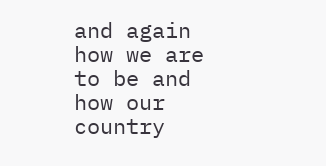and again how we are to be and how our country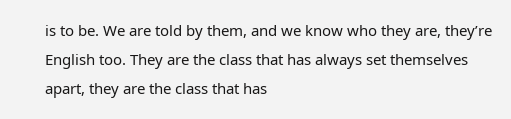is to be. We are told by them, and we know who they are, they’re English too. They are the class that has always set themselves apart, they are the class that has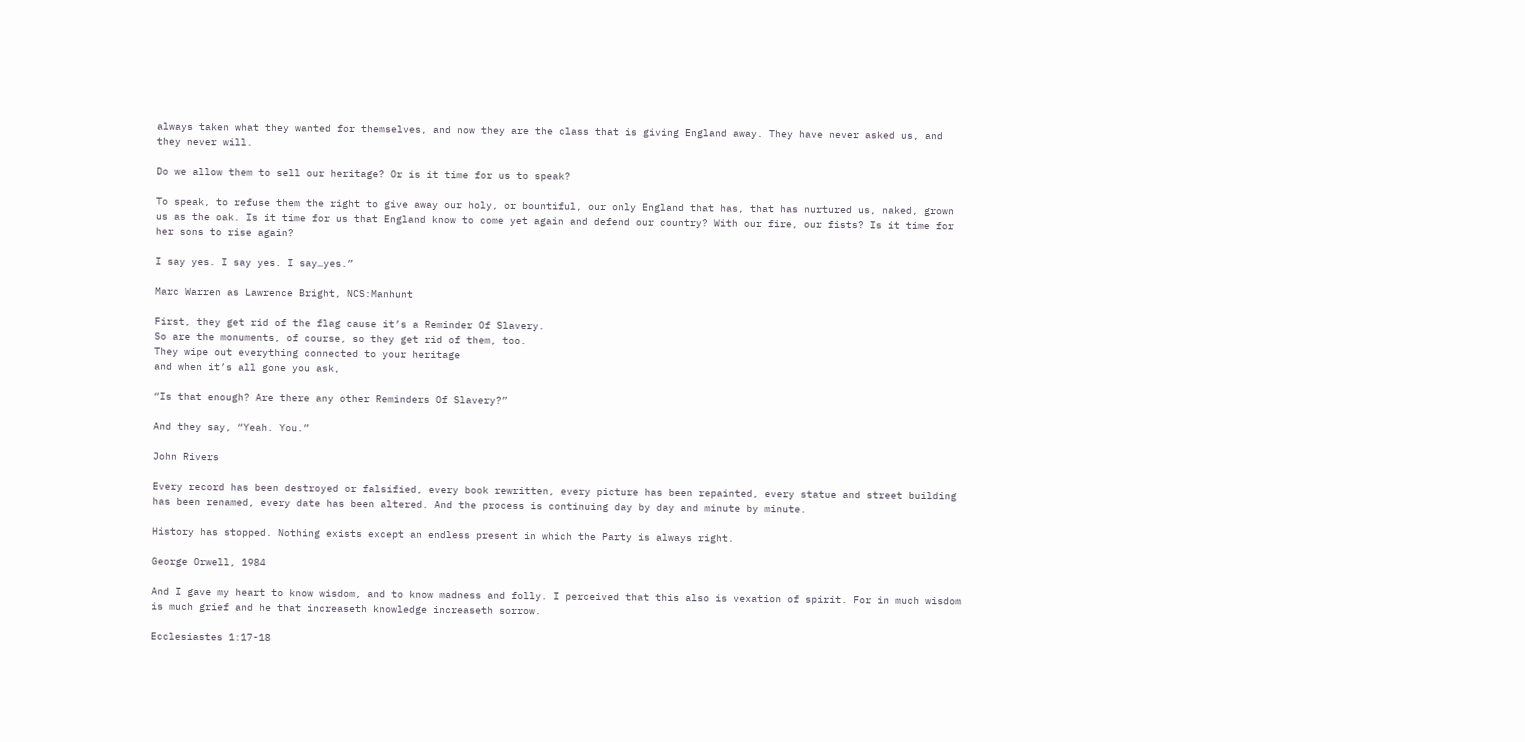always taken what they wanted for themselves, and now they are the class that is giving England away. They have never asked us, and they never will.

Do we allow them to sell our heritage? Or is it time for us to speak?

To speak, to refuse them the right to give away our holy, or bountiful, our only England that has, that has nurtured us, naked, grown us as the oak. Is it time for us that England know to come yet again and defend our country? With our fire, our fists? Is it time for her sons to rise again?

I say yes. I say yes. I say…yes.”

Marc Warren as Lawrence Bright, NCS:Manhunt

First, they get rid of the flag cause it’s a Reminder Of Slavery.
So are the monuments, of course, so they get rid of them, too.
They wipe out everything connected to your heritage
and when it’s all gone you ask,

“Is that enough? Are there any other Reminders Of Slavery?”

And they say, “Yeah. You.”

John Rivers

Every record has been destroyed or falsified, every book rewritten, every picture has been repainted, every statue and street building has been renamed, every date has been altered. And the process is continuing day by day and minute by minute.

History has stopped. Nothing exists except an endless present in which the Party is always right.

George Orwell, 1984

And I gave my heart to know wisdom, and to know madness and folly. I perceived that this also is vexation of spirit. For in much wisdom is much grief and he that increaseth knowledge increaseth sorrow.

Ecclesiastes 1:17-18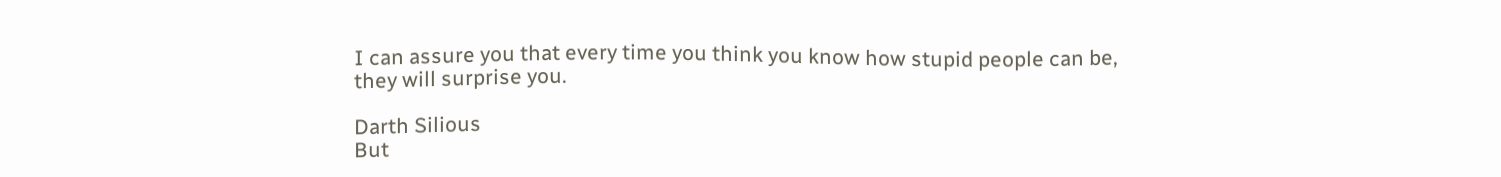I can assure you that every time you think you know how stupid people can be,
they will surprise you.

Darth Silious
But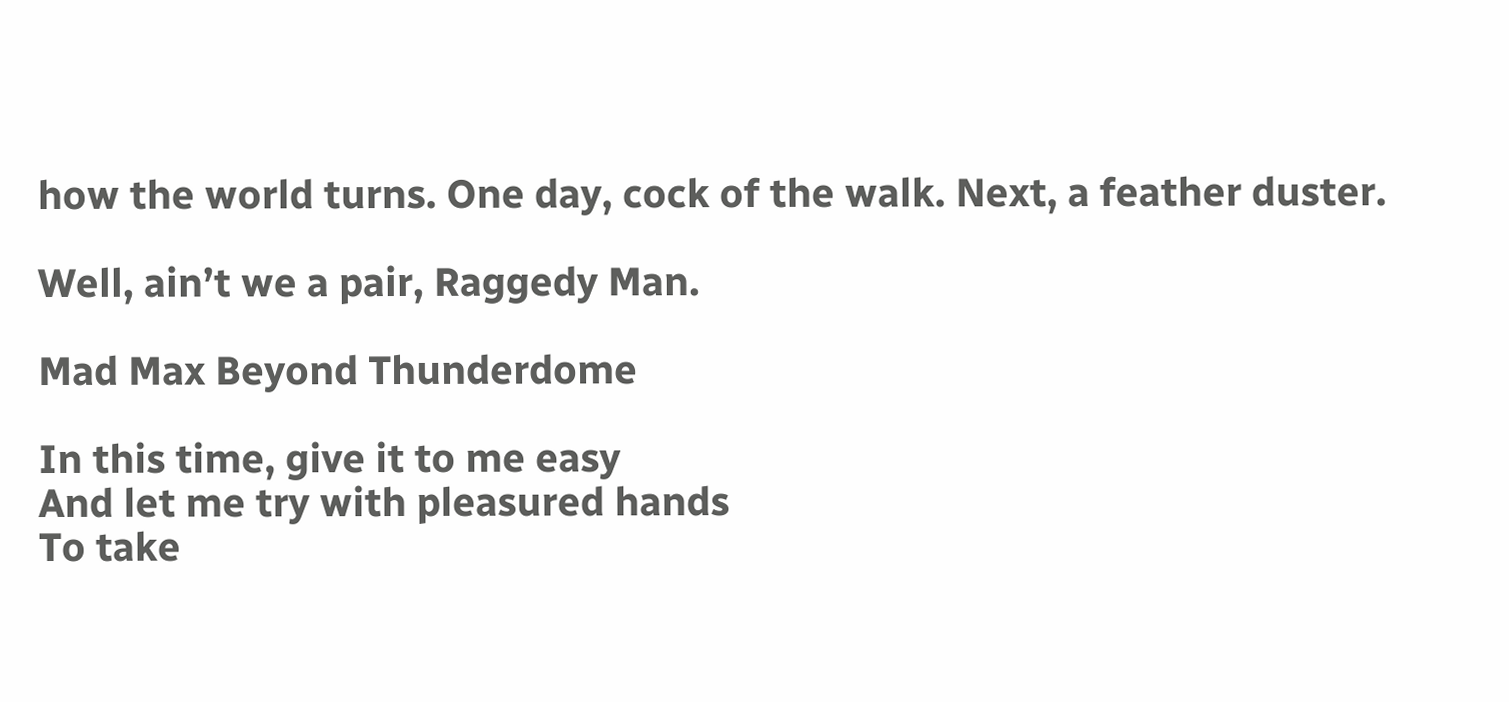how the world turns. One day, cock of the walk. Next, a feather duster.

Well, ain’t we a pair, Raggedy Man.

Mad Max Beyond Thunderdome

In this time, give it to me easy
And let me try with pleasured hands
To take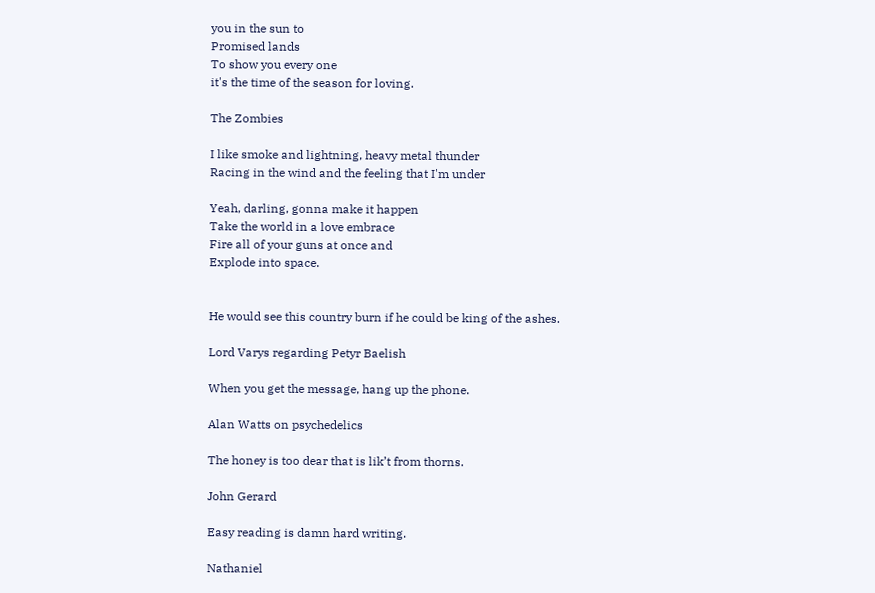you in the sun to
Promised lands
To show you every one
it's the time of the season for loving.

The Zombies

I like smoke and lightning, heavy metal thunder
Racing in the wind and the feeling that I'm under

Yeah, darling, gonna make it happen
Take the world in a love embrace
Fire all of your guns at once and
Explode into space.


He would see this country burn if he could be king of the ashes.

Lord Varys regarding Petyr Baelish

When you get the message, hang up the phone.

Alan Watts on psychedelics

The honey is too dear that is lik’t from thorns.

John Gerard

Easy reading is damn hard writing.

Nathaniel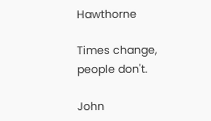Hawthorne

Times change, people don't.

John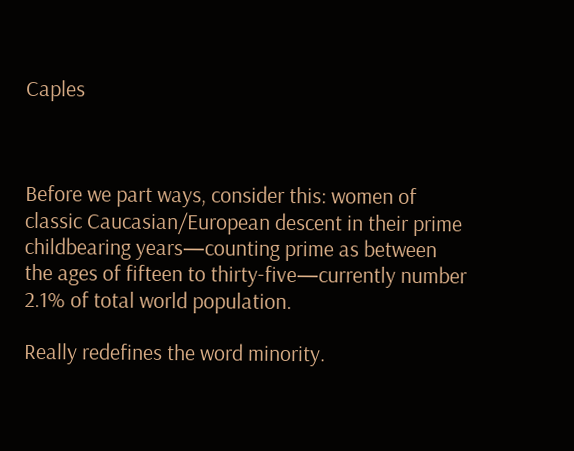Caples



Before we part ways, consider this: women of classic Caucasian/European descent in their prime childbearing years—counting prime as between the ages of fifteen to thirty-five—currently number 2.1% of total world population.

Really redefines the word minority.